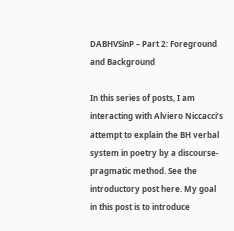DABHVSinP – Part 2: Foreground and Background

In this series of posts, I am interacting with Alviero Niccacci’s attempt to explain the BH verbal system in poetry by a discourse-pragmatic method. See the introductory post here. My goal in this post is to introduce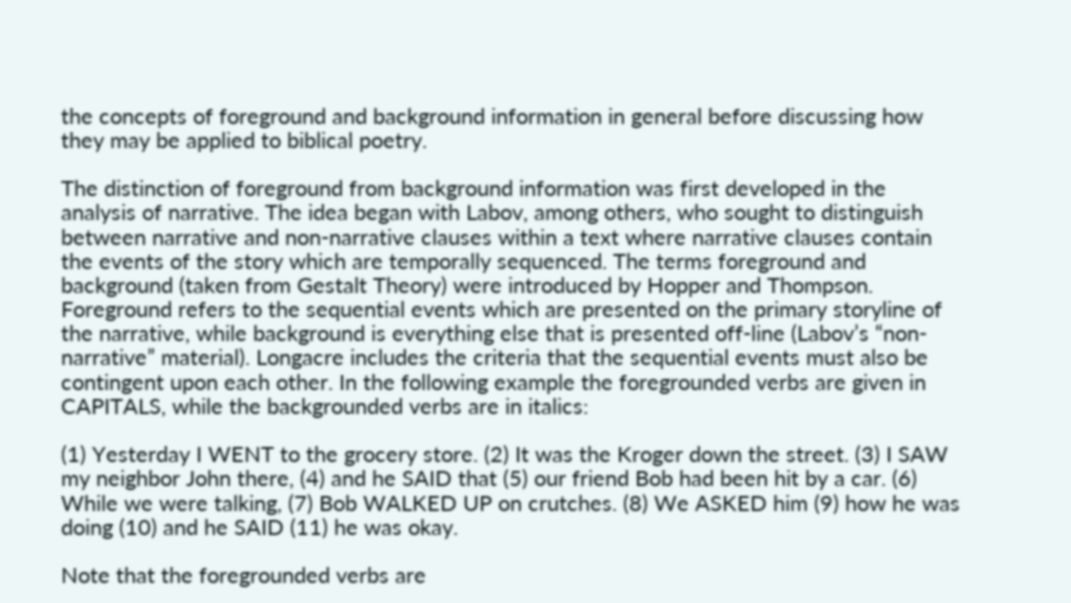the concepts of foreground and background information in general before discussing how they may be applied to biblical poetry.

The distinction of foreground from background information was first developed in the analysis of narrative. The idea began with Labov, among others, who sought to distinguish between narrative and non-narrative clauses within a text where narrative clauses contain the events of the story which are temporally sequenced. The terms foreground and background (taken from Gestalt Theory) were introduced by Hopper and Thompson. Foreground refers to the sequential events which are presented on the primary storyline of the narrative, while background is everything else that is presented off-line (Labov’s “non-narrative” material). Longacre includes the criteria that the sequential events must also be contingent upon each other. In the following example the foregrounded verbs are given in CAPITALS, while the backgrounded verbs are in italics:

(1) Yesterday I WENT to the grocery store. (2) It was the Kroger down the street. (3) I SAW my neighbor John there, (4) and he SAID that (5) our friend Bob had been hit by a car. (6) While we were talking, (7) Bob WALKED UP on crutches. (8) We ASKED him (9) how he was doing (10) and he SAID (11) he was okay.

Note that the foregrounded verbs are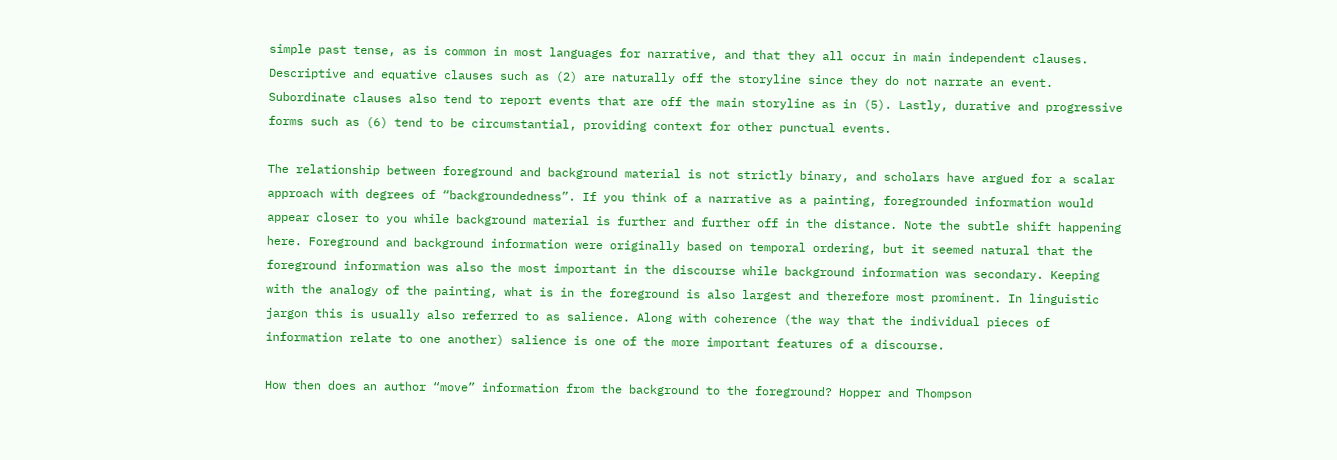simple past tense, as is common in most languages for narrative, and that they all occur in main independent clauses. Descriptive and equative clauses such as (2) are naturally off the storyline since they do not narrate an event. Subordinate clauses also tend to report events that are off the main storyline as in (5). Lastly, durative and progressive forms such as (6) tend to be circumstantial, providing context for other punctual events.

The relationship between foreground and background material is not strictly binary, and scholars have argued for a scalar approach with degrees of “backgroundedness”. If you think of a narrative as a painting, foregrounded information would appear closer to you while background material is further and further off in the distance. Note the subtle shift happening here. Foreground and background information were originally based on temporal ordering, but it seemed natural that the foreground information was also the most important in the discourse while background information was secondary. Keeping with the analogy of the painting, what is in the foreground is also largest and therefore most prominent. In linguistic jargon this is usually also referred to as salience. Along with coherence (the way that the individual pieces of information relate to one another) salience is one of the more important features of a discourse.

How then does an author “move” information from the background to the foreground? Hopper and Thompson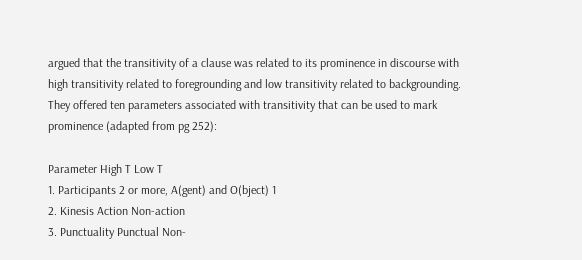argued that the transitivity of a clause was related to its prominence in discourse with high transitivity related to foregrounding and low transitivity related to backgrounding. They offered ten parameters associated with transitivity that can be used to mark prominence (adapted from pg 252):

Parameter High T Low T
1. Participants 2 or more, A(gent) and O(bject) 1
2. Kinesis Action Non-action
3. Punctuality Punctual Non-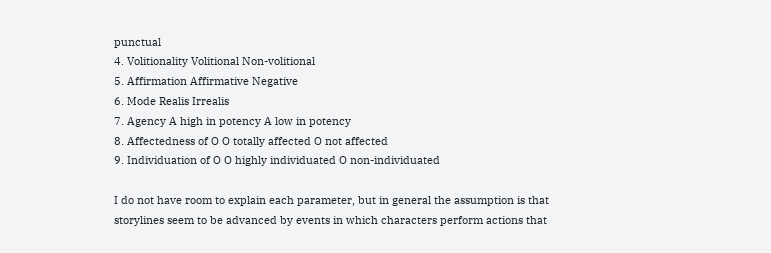punctual
4. Volitionality Volitional Non-volitional
5. Affirmation Affirmative Negative
6. Mode Realis Irrealis
7. Agency A high in potency A low in potency
8. Affectedness of O O totally affected O not affected
9. Individuation of O O highly individuated O non-individuated

I do not have room to explain each parameter, but in general the assumption is that storylines seem to be advanced by events in which characters perform actions that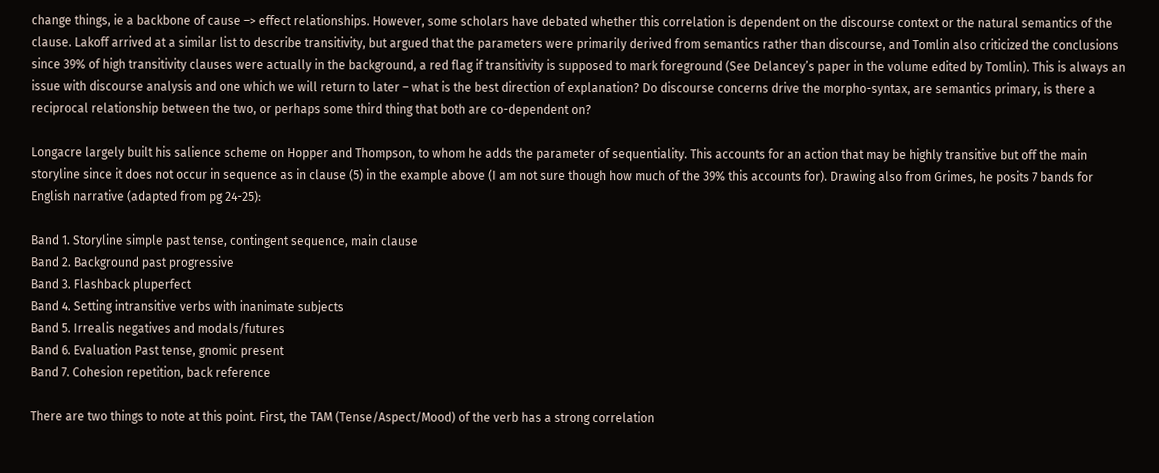change things, ie a backbone of cause –> effect relationships. However, some scholars have debated whether this correlation is dependent on the discourse context or the natural semantics of the clause. Lakoff arrived at a similar list to describe transitivity, but argued that the parameters were primarily derived from semantics rather than discourse, and Tomlin also criticized the conclusions since 39% of high transitivity clauses were actually in the background, a red flag if transitivity is supposed to mark foreground (See Delancey’s paper in the volume edited by Tomlin). This is always an issue with discourse analysis and one which we will return to later – what is the best direction of explanation? Do discourse concerns drive the morpho-syntax, are semantics primary, is there a reciprocal relationship between the two, or perhaps some third thing that both are co-dependent on?

Longacre largely built his salience scheme on Hopper and Thompson, to whom he adds the parameter of sequentiality. This accounts for an action that may be highly transitive but off the main storyline since it does not occur in sequence as in clause (5) in the example above (I am not sure though how much of the 39% this accounts for). Drawing also from Grimes, he posits 7 bands for English narrative (adapted from pg 24-25):

Band 1. Storyline simple past tense, contingent sequence, main clause
Band 2. Background past progressive
Band 3. Flashback pluperfect
Band 4. Setting intransitive verbs with inanimate subjects
Band 5. Irrealis negatives and modals/futures
Band 6. Evaluation Past tense, gnomic present
Band 7. Cohesion repetition, back reference

There are two things to note at this point. First, the TAM (Tense/Aspect/Mood) of the verb has a strong correlation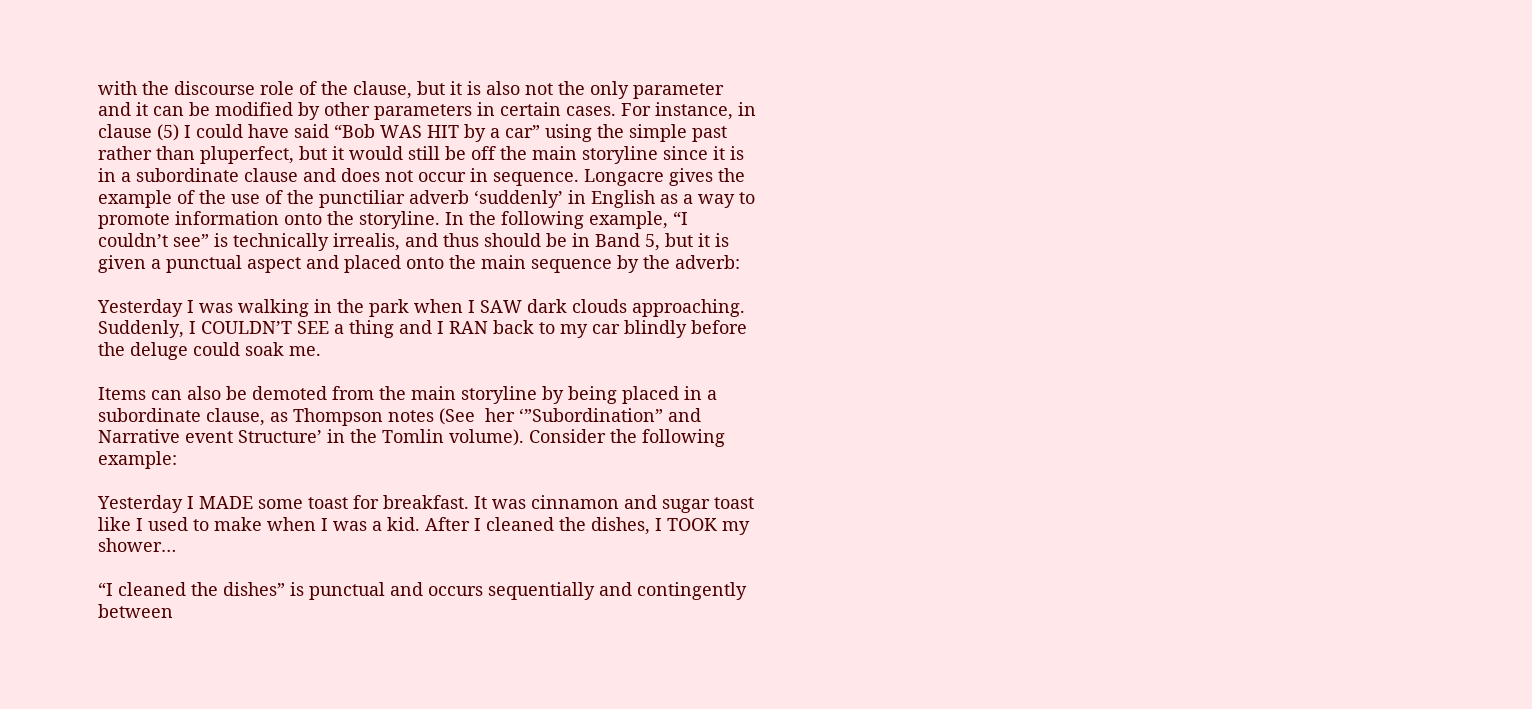with the discourse role of the clause, but it is also not the only parameter and it can be modified by other parameters in certain cases. For instance, in clause (5) I could have said “Bob WAS HIT by a car” using the simple past rather than pluperfect, but it would still be off the main storyline since it is in a subordinate clause and does not occur in sequence. Longacre gives the example of the use of the punctiliar adverb ‘suddenly’ in English as a way to promote information onto the storyline. In the following example, “I couldn’t see” is technically irrealis, and thus should be in Band 5, but it is given a punctual aspect and placed onto the main sequence by the adverb:

Yesterday I was walking in the park when I SAW dark clouds approaching. Suddenly, I COULDN’T SEE a thing and I RAN back to my car blindly before the deluge could soak me.

Items can also be demoted from the main storyline by being placed in a subordinate clause, as Thompson notes (See  her ‘”Subordination” and Narrative event Structure’ in the Tomlin volume). Consider the following example:

Yesterday I MADE some toast for breakfast. It was cinnamon and sugar toast like I used to make when I was a kid. After I cleaned the dishes, I TOOK my shower…

“I cleaned the dishes” is punctual and occurs sequentially and contingently between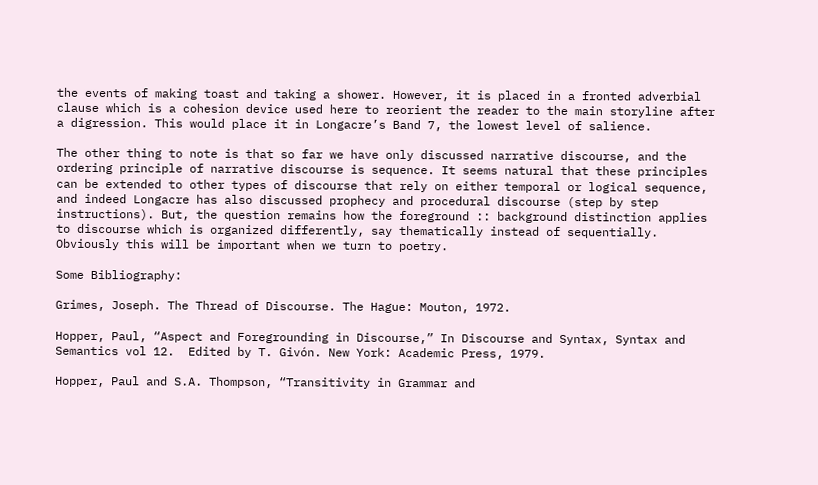the events of making toast and taking a shower. However, it is placed in a fronted adverbial clause which is a cohesion device used here to reorient the reader to the main storyline after a digression. This would place it in Longacre’s Band 7, the lowest level of salience.

The other thing to note is that so far we have only discussed narrative discourse, and the ordering principle of narrative discourse is sequence. It seems natural that these principles can be extended to other types of discourse that rely on either temporal or logical sequence, and indeed Longacre has also discussed prophecy and procedural discourse (step by step instructions). But, the question remains how the foreground :: background distinction applies to discourse which is organized differently, say thematically instead of sequentially. Obviously this will be important when we turn to poetry.

Some Bibliography:

Grimes, Joseph. The Thread of Discourse. The Hague: Mouton, 1972.

Hopper, Paul, “Aspect and Foregrounding in Discourse,” In Discourse and Syntax, Syntax and Semantics vol 12.  Edited by T. Givón. New York: Academic Press, 1979.

Hopper, Paul and S.A. Thompson, “Transitivity in Grammar and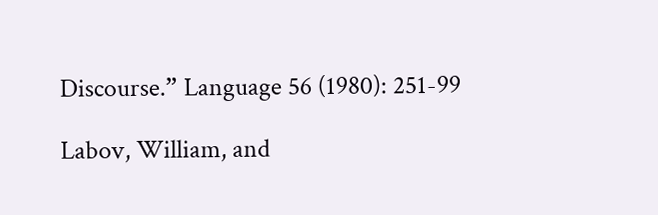Discourse.” Language 56 (1980): 251-99

Labov, William, and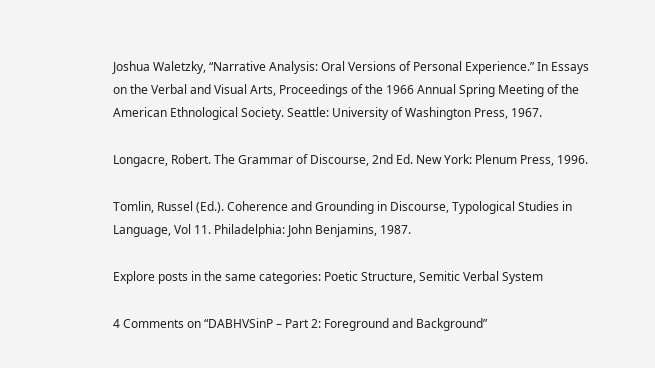Joshua Waletzky, “Narrative Analysis: Oral Versions of Personal Experience.” In Essays on the Verbal and Visual Arts, Proceedings of the 1966 Annual Spring Meeting of the American Ethnological Society. Seattle: University of Washington Press, 1967.

Longacre, Robert. The Grammar of Discourse, 2nd Ed. New York: Plenum Press, 1996.

Tomlin, Russel (Ed.). Coherence and Grounding in Discourse, Typological Studies in Language, Vol 11. Philadelphia: John Benjamins, 1987.

Explore posts in the same categories: Poetic Structure, Semitic Verbal System

4 Comments on “DABHVSinP – Part 2: Foreground and Background”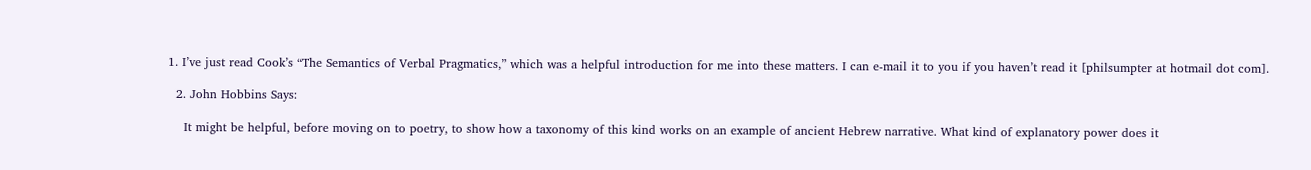1. I’ve just read Cook’s “The Semantics of Verbal Pragmatics,” which was a helpful introduction for me into these matters. I can e-mail it to you if you haven’t read it [philsumpter at hotmail dot com].

  2. John Hobbins Says:

    It might be helpful, before moving on to poetry, to show how a taxonomy of this kind works on an example of ancient Hebrew narrative. What kind of explanatory power does it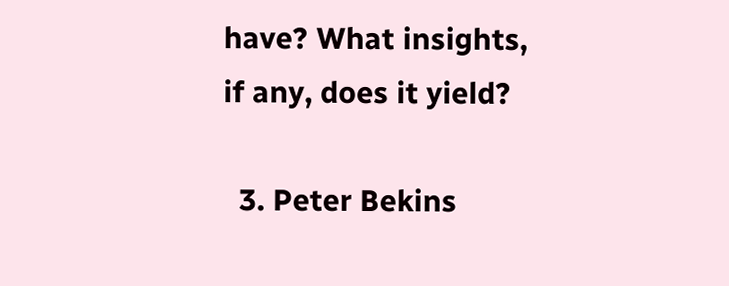have? What insights, if any, does it yield?

  3. Peter Bekins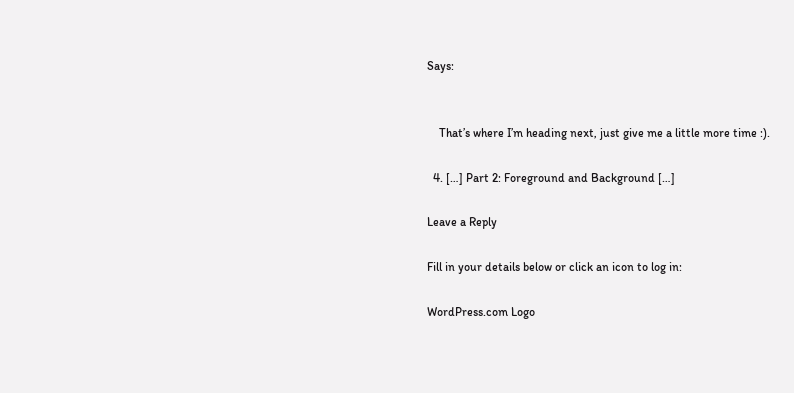Says:


    That’s where I’m heading next, just give me a little more time :).

  4. […] Part 2: Foreground and Background […]

Leave a Reply

Fill in your details below or click an icon to log in:

WordPress.com Logo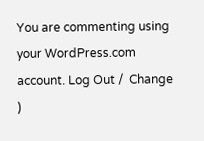You are commenting using your WordPress.com account. Log Out /  Change )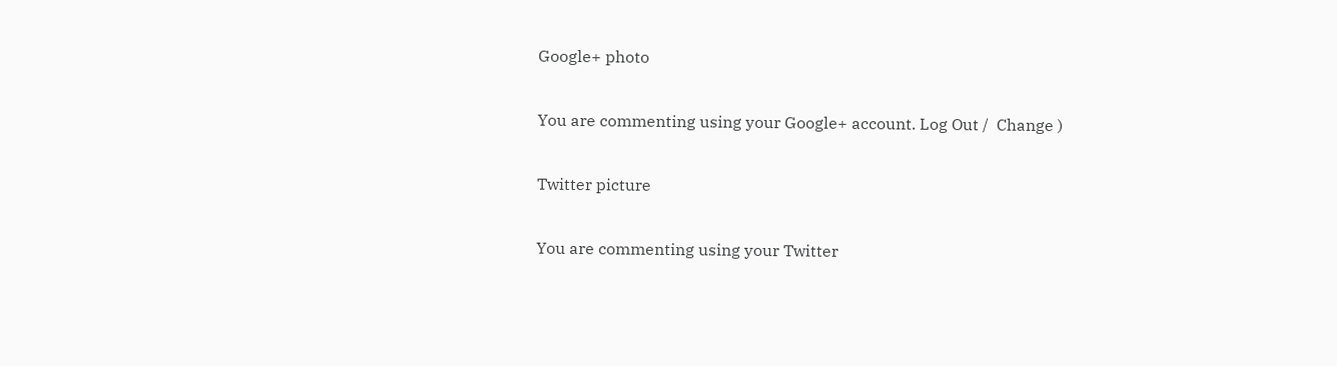Google+ photo

You are commenting using your Google+ account. Log Out /  Change )

Twitter picture

You are commenting using your Twitter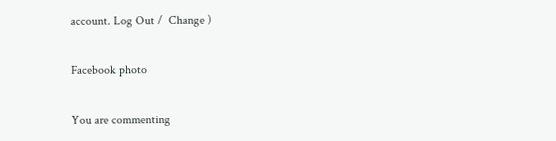account. Log Out /  Change )

Facebook photo

You are commenting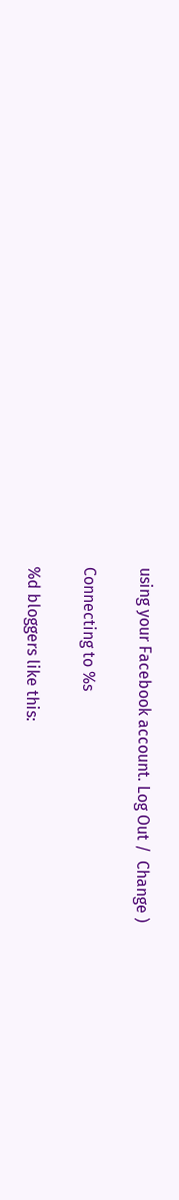using your Facebook account. Log Out /  Change )

Connecting to %s

%d bloggers like this: